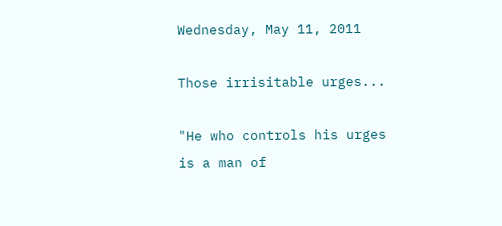Wednesday, May 11, 2011

Those irrisitable urges...

"He who controls his urges
is a man of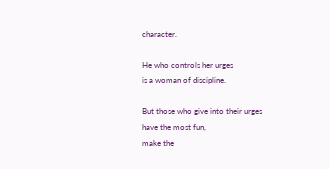character.

He who controls her urges
is a woman of discipline.

But those who give into their urges
have the most fun,
make the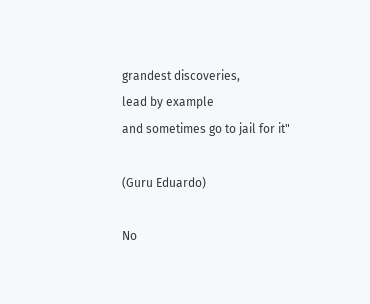grandest discoveries,
lead by example
and sometimes go to jail for it"

(Guru Eduardo)

No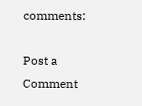comments:

Post a Comment